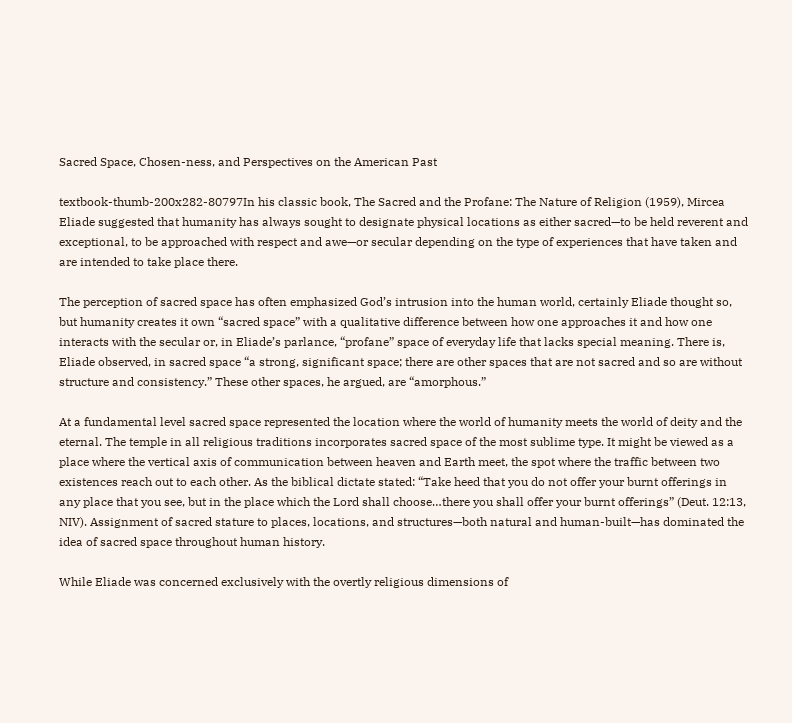Sacred Space, Chosen-ness, and Perspectives on the American Past

textbook-thumb-200x282-80797In his classic book, The Sacred and the Profane: The Nature of Religion (1959), Mircea Eliade suggested that humanity has always sought to designate physical locations as either sacred—to be held reverent and exceptional, to be approached with respect and awe—or secular depending on the type of experiences that have taken and are intended to take place there.

The perception of sacred space has often emphasized God’s intrusion into the human world, certainly Eliade thought so, but humanity creates it own “sacred space” with a qualitative difference between how one approaches it and how one interacts with the secular or, in Eliade’s parlance, “profane” space of everyday life that lacks special meaning. There is, Eliade observed, in sacred space “a strong, significant space; there are other spaces that are not sacred and so are without structure and consistency.” These other spaces, he argued, are “amorphous.”

At a fundamental level sacred space represented the location where the world of humanity meets the world of deity and the eternal. The temple in all religious traditions incorporates sacred space of the most sublime type. It might be viewed as a place where the vertical axis of communication between heaven and Earth meet, the spot where the traffic between two existences reach out to each other. As the biblical dictate stated: “Take heed that you do not offer your burnt offerings in any place that you see, but in the place which the Lord shall choose…there you shall offer your burnt offerings” (Deut. 12:13, NIV). Assignment of sacred stature to places, locations, and structures—both natural and human-built—has dominated the idea of sacred space throughout human history.

While Eliade was concerned exclusively with the overtly religious dimensions of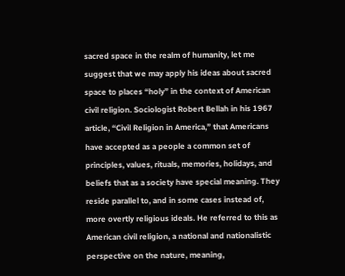sacred space in the realm of humanity, let me suggest that we may apply his ideas about sacred space to places “holy” in the context of American civil religion. Sociologist Robert Bellah in his 1967 article, “Civil Religion in America,” that Americans have accepted as a people a common set of principles, values, rituals, memories, holidays, and beliefs that as a society have special meaning. They reside parallel to, and in some cases instead of, more overtly religious ideals. He referred to this as American civil religion, a national and nationalistic perspective on the nature, meaning,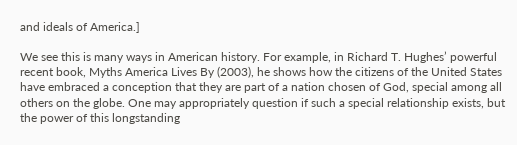and ideals of America.]

We see this is many ways in American history. For example, in Richard T. Hughes’ powerful recent book, Myths America Lives By (2003), he shows how the citizens of the United States have embraced a conception that they are part of a nation chosen of God, special among all others on the globe. One may appropriately question if such a special relationship exists, but the power of this longstanding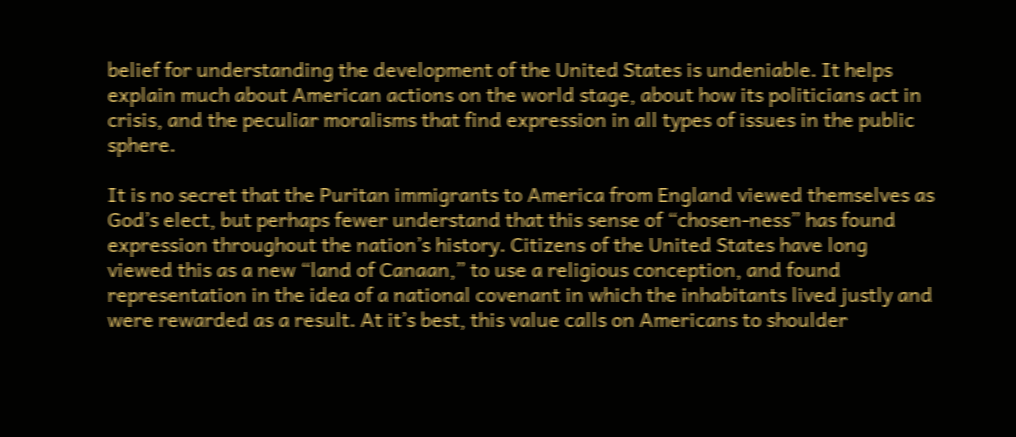belief for understanding the development of the United States is undeniable. It helps explain much about American actions on the world stage, about how its politicians act in crisis, and the peculiar moralisms that find expression in all types of issues in the public sphere.

It is no secret that the Puritan immigrants to America from England viewed themselves as God’s elect, but perhaps fewer understand that this sense of “chosen-ness” has found expression throughout the nation’s history. Citizens of the United States have long viewed this as a new “land of Canaan,” to use a religious conception, and found representation in the idea of a national covenant in which the inhabitants lived justly and were rewarded as a result. At it’s best, this value calls on Americans to shoulder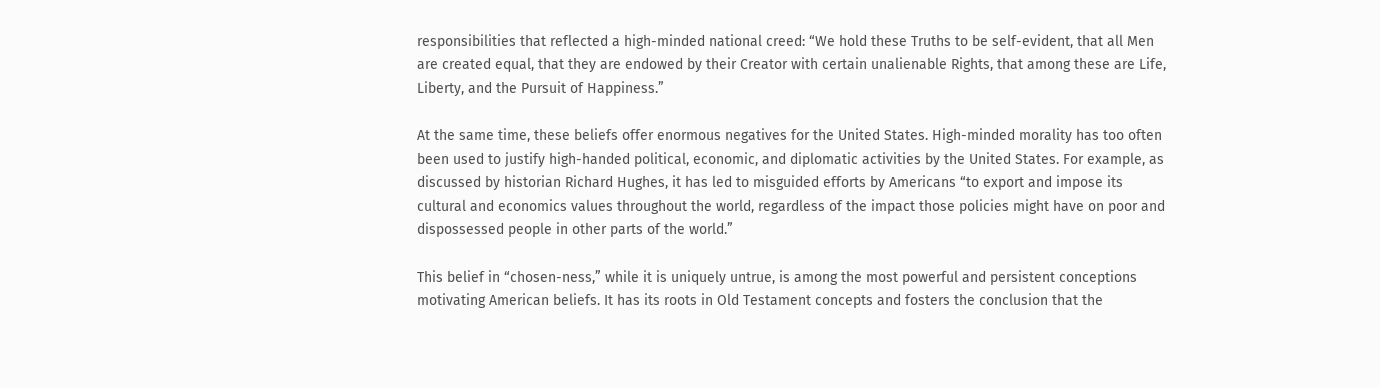responsibilities that reflected a high-minded national creed: “We hold these Truths to be self-evident, that all Men are created equal, that they are endowed by their Creator with certain unalienable Rights, that among these are Life, Liberty, and the Pursuit of Happiness.”

At the same time, these beliefs offer enormous negatives for the United States. High-minded morality has too often been used to justify high-handed political, economic, and diplomatic activities by the United States. For example, as discussed by historian Richard Hughes, it has led to misguided efforts by Americans “to export and impose its cultural and economics values throughout the world, regardless of the impact those policies might have on poor and dispossessed people in other parts of the world.”

This belief in “chosen-ness,” while it is uniquely untrue, is among the most powerful and persistent conceptions motivating American beliefs. It has its roots in Old Testament concepts and fosters the conclusion that the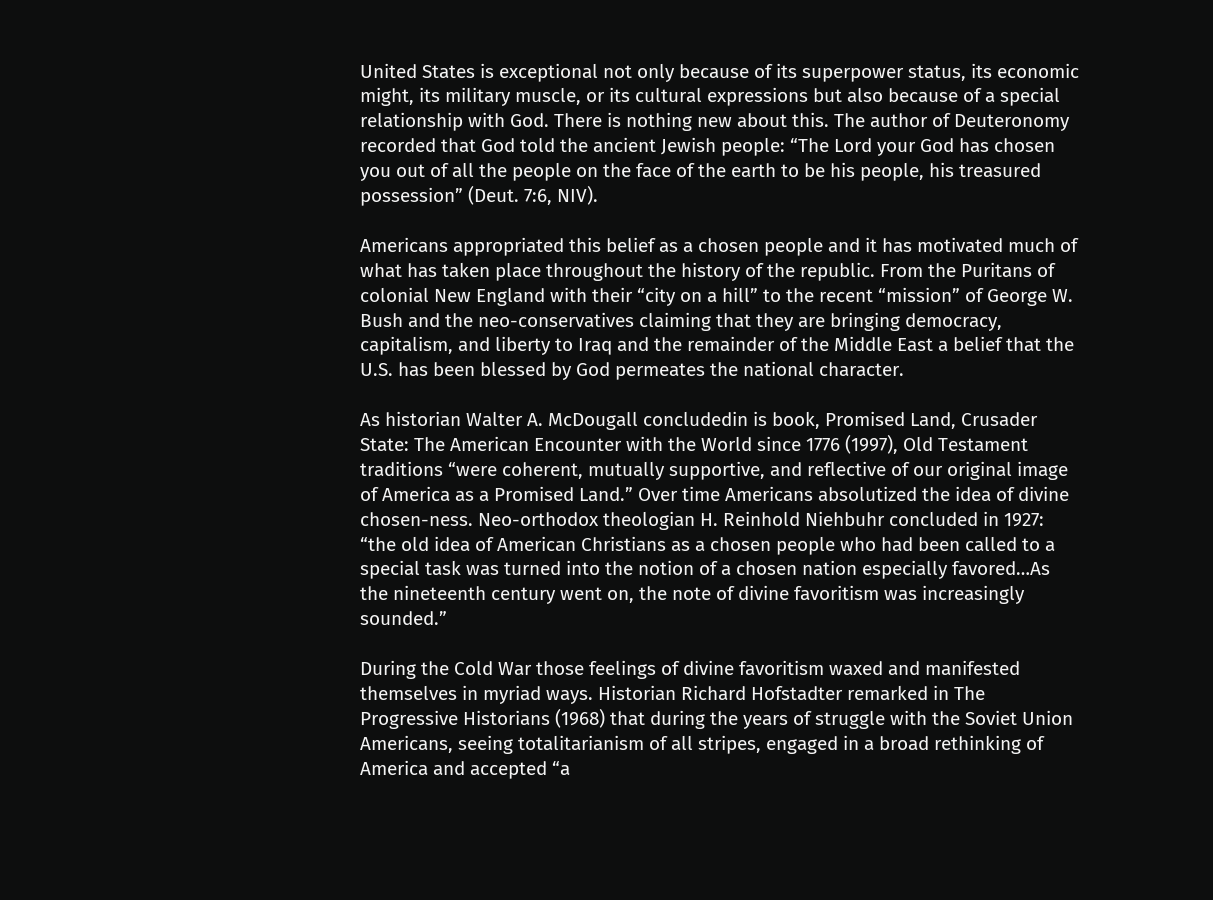United States is exceptional not only because of its superpower status, its economic might, its military muscle, or its cultural expressions but also because of a special relationship with God. There is nothing new about this. The author of Deuteronomy recorded that God told the ancient Jewish people: “The Lord your God has chosen you out of all the people on the face of the earth to be his people, his treasured possession” (Deut. 7:6, NIV).

Americans appropriated this belief as a chosen people and it has motivated much of what has taken place throughout the history of the republic. From the Puritans of colonial New England with their “city on a hill” to the recent “mission” of George W. Bush and the neo-conservatives claiming that they are bringing democracy, capitalism, and liberty to Iraq and the remainder of the Middle East a belief that the U.S. has been blessed by God permeates the national character.

As historian Walter A. McDougall concludedin is book, Promised Land, Crusader State: The American Encounter with the World since 1776 (1997), Old Testament traditions “were coherent, mutually supportive, and reflective of our original image of America as a Promised Land.” Over time Americans absolutized the idea of divine chosen-ness. Neo-orthodox theologian H. Reinhold Niehbuhr concluded in 1927: “the old idea of American Christians as a chosen people who had been called to a special task was turned into the notion of a chosen nation especially favored…As the nineteenth century went on, the note of divine favoritism was increasingly sounded.”

During the Cold War those feelings of divine favoritism waxed and manifested themselves in myriad ways. Historian Richard Hofstadter remarked in The Progressive Historians (1968) that during the years of struggle with the Soviet Union Americans, seeing totalitarianism of all stripes, engaged in a broad rethinking of America and accepted “a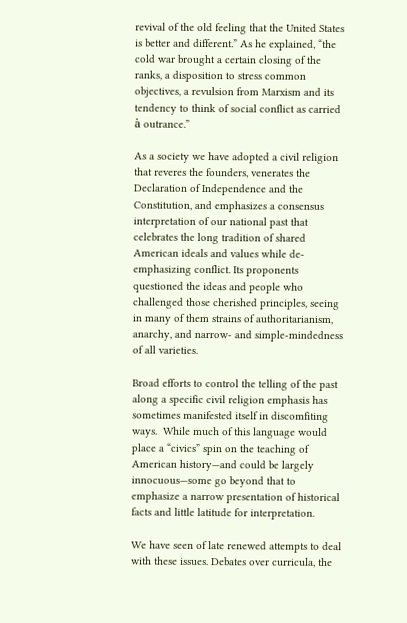revival of the old feeling that the United States is better and different.” As he explained, “the cold war brought a certain closing of the ranks, a disposition to stress common objectives, a revulsion from Marxism and its tendency to think of social conflict as carried à outrance.”

As a society we have adopted a civil religion that reveres the founders, venerates the Declaration of Independence and the Constitution, and emphasizes a consensus interpretation of our national past that celebrates the long tradition of shared American ideals and values while de-emphasizing conflict. Its proponents questioned the ideas and people who challenged those cherished principles, seeing in many of them strains of authoritarianism, anarchy, and narrow- and simple-mindedness of all varieties.

Broad efforts to control the telling of the past along a specific civil religion emphasis has sometimes manifested itself in discomfiting ways.  While much of this language would place a “civics” spin on the teaching of American history—and could be largely innocuous—some go beyond that to emphasize a narrow presentation of historical facts and little latitude for interpretation.

We have seen of late renewed attempts to deal with these issues. Debates over curricula, the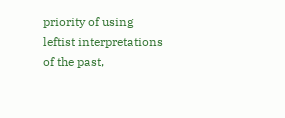priority of using leftist interpretations of the past,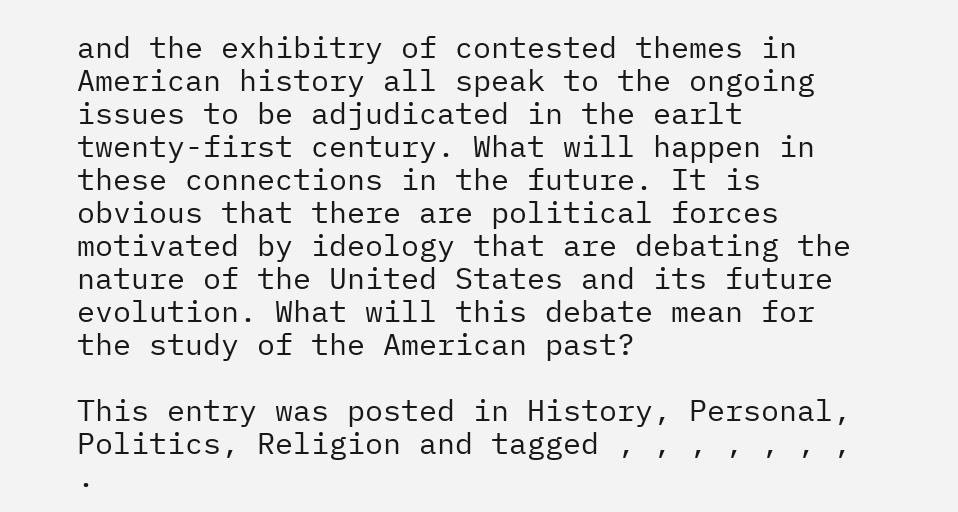and the exhibitry of contested themes in American history all speak to the ongoing issues to be adjudicated in the earlt twenty-first century. What will happen in these connections in the future. It is obvious that there are political forces motivated by ideology that are debating the nature of the United States and its future evolution. What will this debate mean for the study of the American past?

This entry was posted in History, Personal, Politics, Religion and tagged , , , , , , , .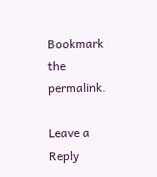Bookmark the permalink.

Leave a Reply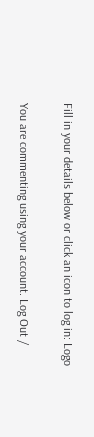Fill in your details below or click an icon to log in: Logo

You are commenting using your account. Log Out /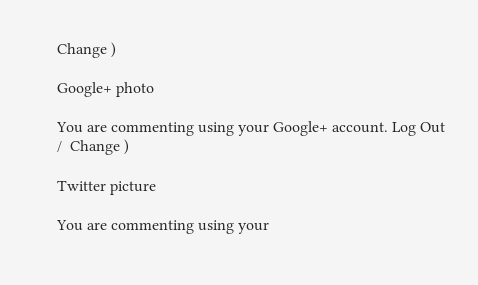Change )

Google+ photo

You are commenting using your Google+ account. Log Out /  Change )

Twitter picture

You are commenting using your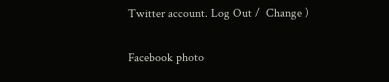Twitter account. Log Out /  Change )

Facebook photo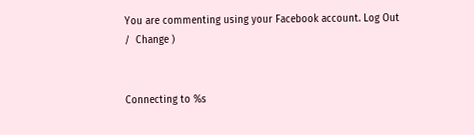You are commenting using your Facebook account. Log Out /  Change )


Connecting to %s